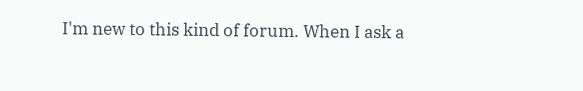I'm new to this kind of forum. When I ask a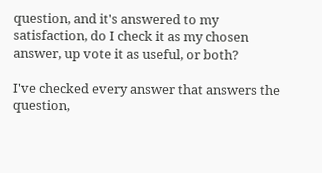question, and it's answered to my satisfaction, do I check it as my chosen answer, up vote it as useful, or both?

I've checked every answer that answers the question,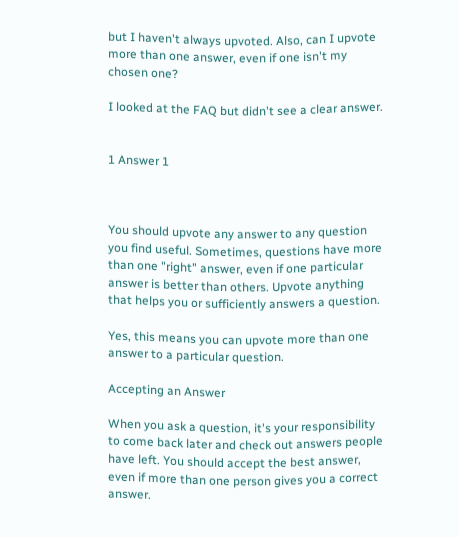but I haven't always upvoted. Also, can I upvote more than one answer, even if one isn't my chosen one?

I looked at the FAQ but didn't see a clear answer.


1 Answer 1



You should upvote any answer to any question you find useful. Sometimes, questions have more than one "right" answer, even if one particular answer is better than others. Upvote anything that helps you or sufficiently answers a question.

Yes, this means you can upvote more than one answer to a particular question.

Accepting an Answer

When you ask a question, it's your responsibility to come back later and check out answers people have left. You should accept the best answer, even if more than one person gives you a correct answer.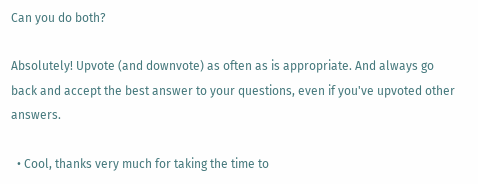Can you do both?

Absolutely! Upvote (and downvote) as often as is appropriate. And always go back and accept the best answer to your questions, even if you've upvoted other answers.

  • Cool, thanks very much for taking the time to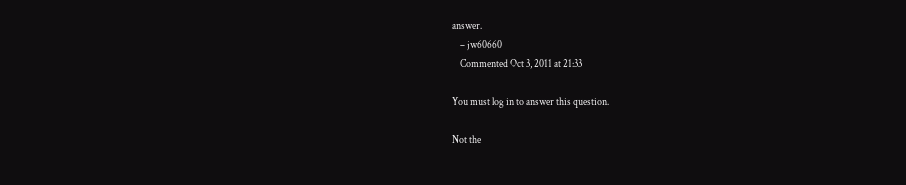answer.
    – jw60660
    Commented Oct 3, 2011 at 21:33

You must log in to answer this question.

Not the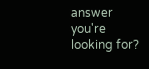answer you're looking for?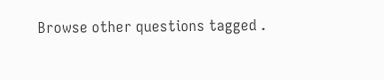Browse other questions tagged .